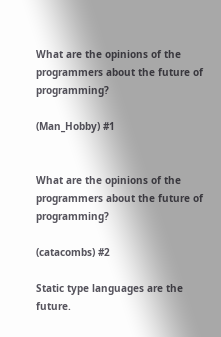What are the opinions of the programmers about the future of programming?

(Man_Hobby) #1


What are the opinions of the programmers about the future of programming?

(catacombs) #2

Static type languages are the future.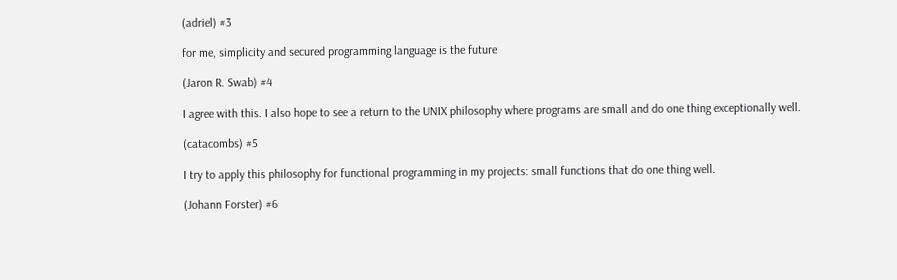(adriel) #3

for me, simplicity and secured programming language is the future

(Jaron R. Swab) #4

I agree with this. I also hope to see a return to the UNIX philosophy where programs are small and do one thing exceptionally well.

(catacombs) #5

I try to apply this philosophy for functional programming in my projects: small functions that do one thing well.

(Johann Forster) #6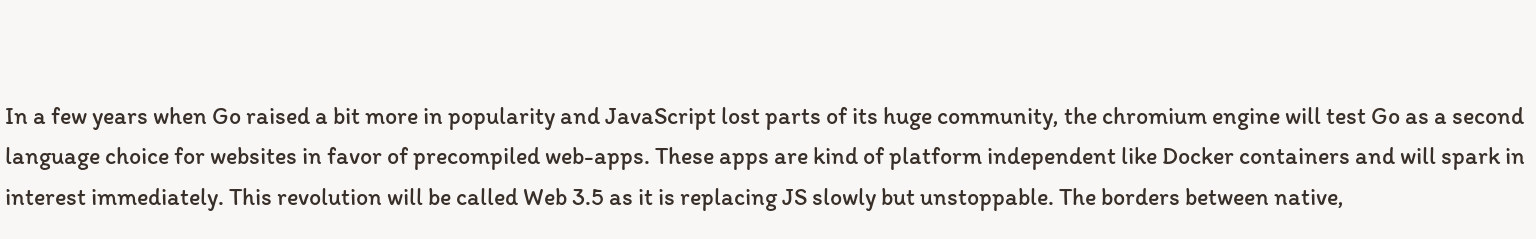In a few years when Go raised a bit more in popularity and JavaScript lost parts of its huge community, the chromium engine will test Go as a second language choice for websites in favor of precompiled web-apps. These apps are kind of platform independent like Docker containers and will spark in interest immediately. This revolution will be called Web 3.5 as it is replacing JS slowly but unstoppable. The borders between native,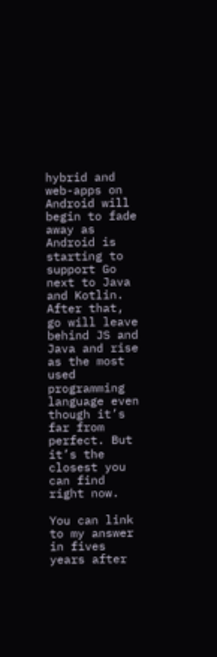hybrid and web-apps on Android will begin to fade away as Android is starting to support Go next to Java and Kotlin. After that, go will leave behind JS and Java and rise as the most used programming language even though it’s far from perfect. But it’s the closest you can find right now.

You can link to my answer in fives years after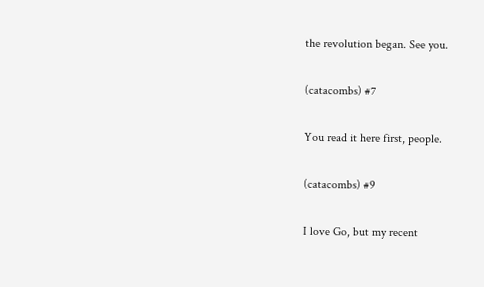the revolution began. See you.

(catacombs) #7

You read it here first, people.

(catacombs) #9

I love Go, but my recent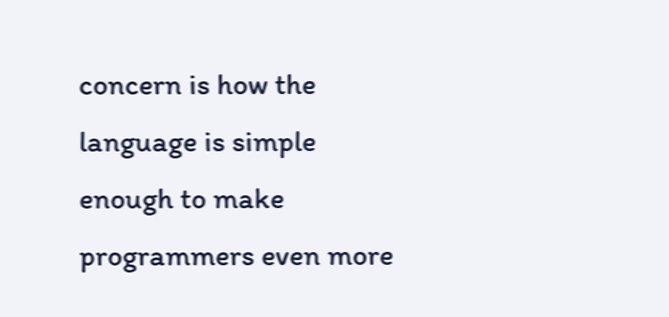concern is how the language is simple enough to make programmers even more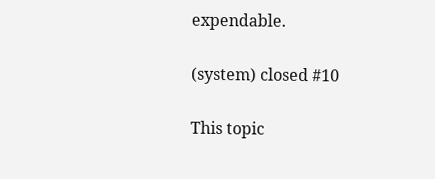expendable.

(system) closed #10

This topic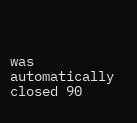was automatically closed 90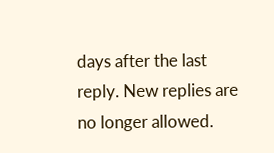days after the last reply. New replies are no longer allowed.